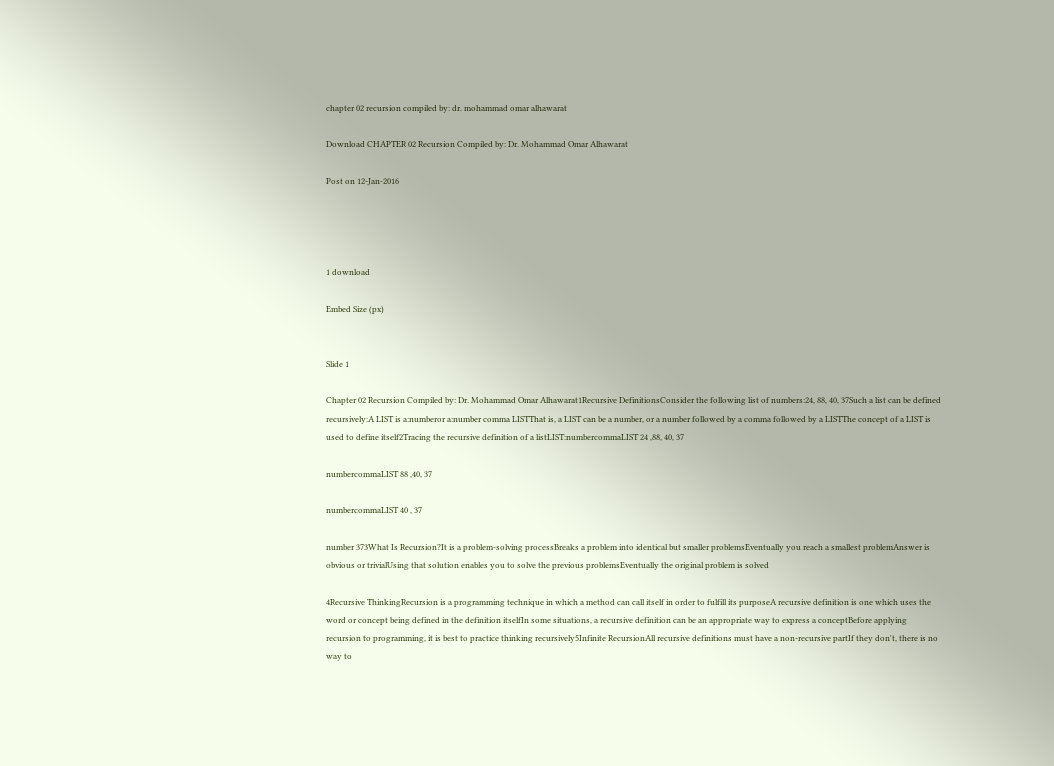chapter 02 recursion compiled by: dr. mohammad omar alhawarat

Download CHAPTER 02 Recursion Compiled by: Dr. Mohammad Omar Alhawarat

Post on 12-Jan-2016




1 download

Embed Size (px)


Slide 1

Chapter 02 Recursion Compiled by: Dr. Mohammad Omar Alhawarat1Recursive DefinitionsConsider the following list of numbers:24, 88, 40, 37Such a list can be defined recursively:A LIST is a:numberor a:number comma LISTThat is, a LIST can be a number, or a number followed by a comma followed by a LISTThe concept of a LIST is used to define itself2Tracing the recursive definition of a listLIST:numbercommaLIST 24 ,88, 40, 37

numbercommaLIST 88 ,40, 37

numbercommaLIST 40 , 37

number 373What Is Recursion?It is a problem-solving processBreaks a problem into identical but smaller problemsEventually you reach a smallest problemAnswer is obvious or trivialUsing that solution enables you to solve the previous problemsEventually the original problem is solved

4Recursive ThinkingRecursion is a programming technique in which a method can call itself in order to fulfill its purposeA recursive definition is one which uses the word or concept being defined in the definition itselfIn some situations, a recursive definition can be an appropriate way to express a conceptBefore applying recursion to programming, it is best to practice thinking recursively5Infinite RecursionAll recursive definitions must have a non-recursive partIf they don't, there is no way to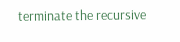terminate the recursive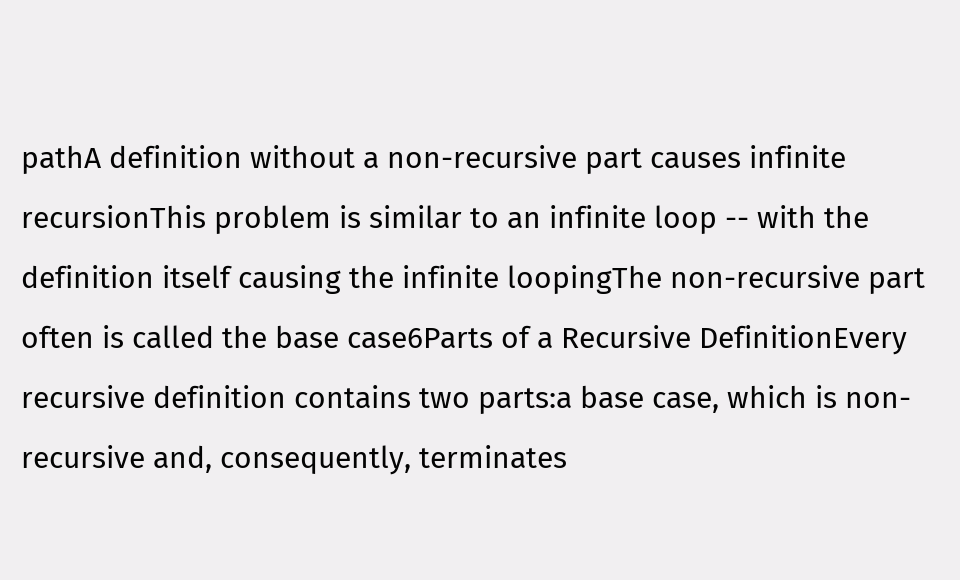pathA definition without a non-recursive part causes infinite recursionThis problem is similar to an infinite loop -- with the definition itself causing the infinite loopingThe non-recursive part often is called the base case6Parts of a Recursive DefinitionEvery recursive definition contains two parts:a base case, which is non-recursive and, consequently, terminates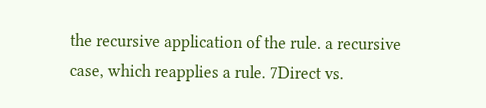the recursive application of the rule. a recursive case, which reapplies a rule. 7Direct vs.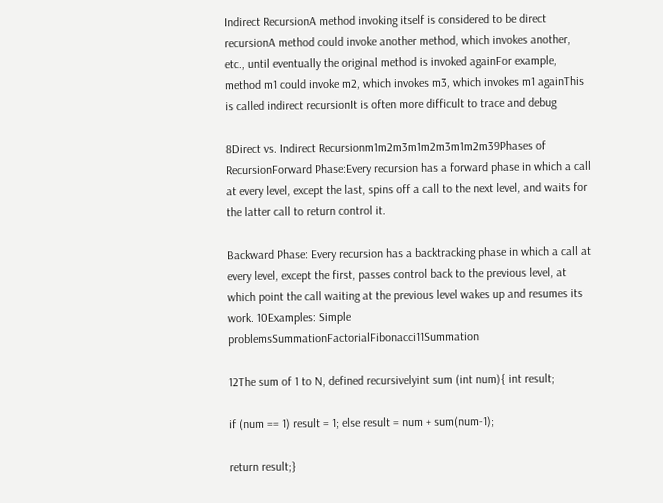Indirect RecursionA method invoking itself is considered to be direct recursionA method could invoke another method, which invokes another, etc., until eventually the original method is invoked againFor example, method m1 could invoke m2, which invokes m3, which invokes m1 againThis is called indirect recursionIt is often more difficult to trace and debug

8Direct vs. Indirect Recursionm1m2m3m1m2m3m1m2m39Phases of RecursionForward Phase:Every recursion has a forward phase in which a call at every level, except the last, spins off a call to the next level, and waits for the latter call to return control it.

Backward Phase: Every recursion has a backtracking phase in which a call at every level, except the first, passes control back to the previous level, at which point the call waiting at the previous level wakes up and resumes its work. 10Examples: Simple problemsSummationFactorialFibonacci11Summation

12The sum of 1 to N, defined recursivelyint sum (int num){ int result;

if (num == 1) result = 1; else result = num + sum(num-1);

return result;}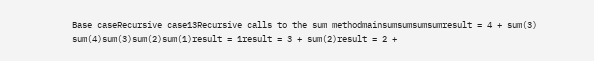Base caseRecursive case13Recursive calls to the sum methodmainsumsumsumsumresult = 4 + sum(3) sum(4)sum(3)sum(2)sum(1)result = 1result = 3 + sum(2)result = 2 +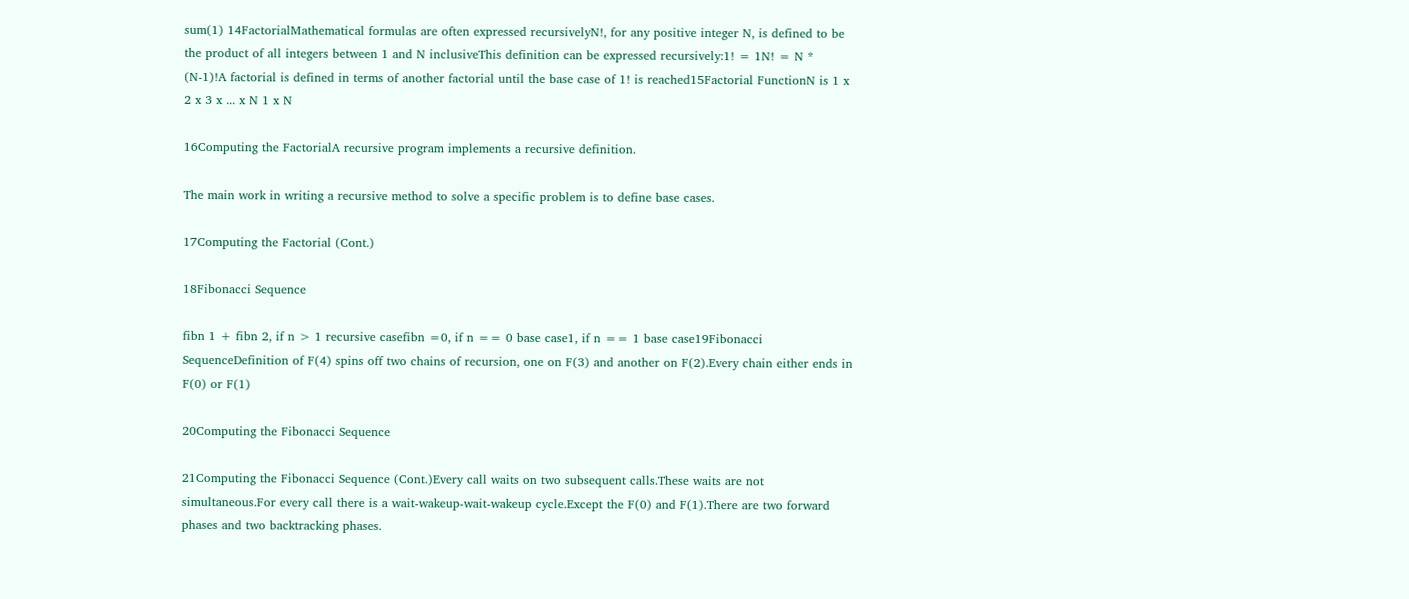sum(1) 14FactorialMathematical formulas are often expressed recursivelyN!, for any positive integer N, is defined to be the product of all integers between 1 and N inclusiveThis definition can be expressed recursively:1! = 1N! = N * (N-1)!A factorial is defined in terms of another factorial until the base case of 1! is reached15Factorial FunctionN is 1 x 2 x 3 x ... x N 1 x N

16Computing the FactorialA recursive program implements a recursive definition.

The main work in writing a recursive method to solve a specific problem is to define base cases.

17Computing the Factorial (Cont.)

18Fibonacci Sequence

fibn 1 + fibn 2, if n > 1 recursive casefibn =0, if n == 0 base case1, if n == 1 base case19Fibonacci SequenceDefinition of F(4) spins off two chains of recursion, one on F(3) and another on F(2).Every chain either ends in F(0) or F(1)

20Computing the Fibonacci Sequence

21Computing the Fibonacci Sequence (Cont.)Every call waits on two subsequent calls.These waits are not simultaneous.For every call there is a wait-wakeup-wait-wakeup cycle.Except the F(0) and F(1).There are two forward phases and two backtracking phases.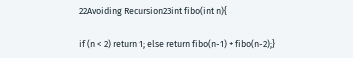22Avoiding Recursion23int fibo(int n){

if (n < 2) return 1; else return fibo(n-1) + fibo(n-2);}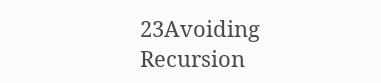23Avoiding Recursion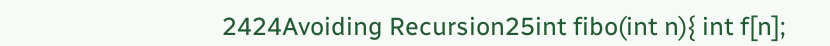2424Avoiding Recursion25int fibo(int n){ int f[n];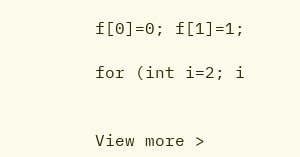f[0]=0; f[1]=1;

for (int i=2; i


View more >